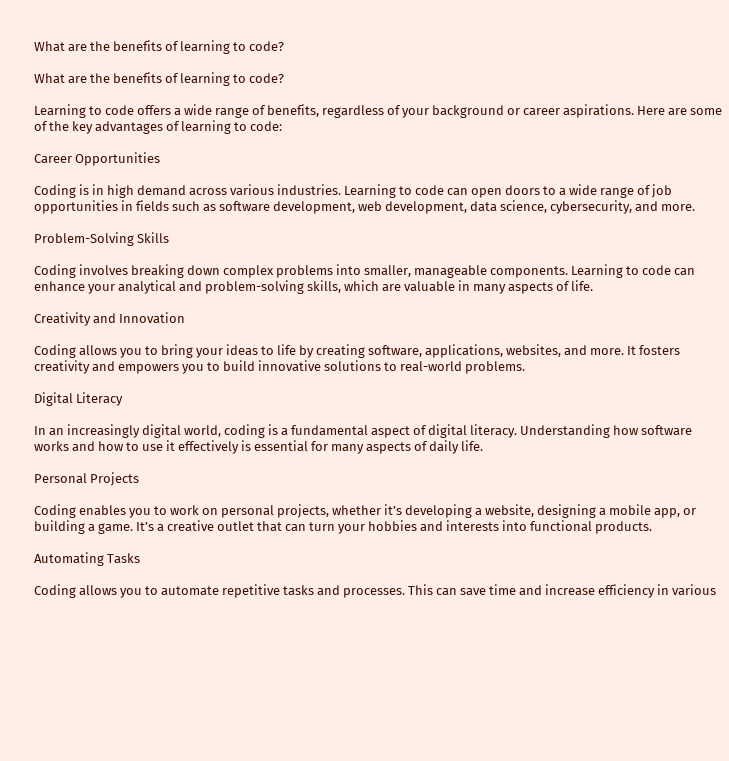What are the benefits of learning to code?

What are the benefits of learning to code?

Learning to code offers a wide range of benefits, regardless of your background or career aspirations. Here are some of the key advantages of learning to code:

Career Opportunities

Coding is in high demand across various industries. Learning to code can open doors to a wide range of job opportunities in fields such as software development, web development, data science, cybersecurity, and more.

Problem-Solving Skills

Coding involves breaking down complex problems into smaller, manageable components. Learning to code can enhance your analytical and problem-solving skills, which are valuable in many aspects of life.

Creativity and Innovation

Coding allows you to bring your ideas to life by creating software, applications, websites, and more. It fosters creativity and empowers you to build innovative solutions to real-world problems.

Digital Literacy

In an increasingly digital world, coding is a fundamental aspect of digital literacy. Understanding how software works and how to use it effectively is essential for many aspects of daily life.

Personal Projects

Coding enables you to work on personal projects, whether it’s developing a website, designing a mobile app, or building a game. It’s a creative outlet that can turn your hobbies and interests into functional products.

Automating Tasks

Coding allows you to automate repetitive tasks and processes. This can save time and increase efficiency in various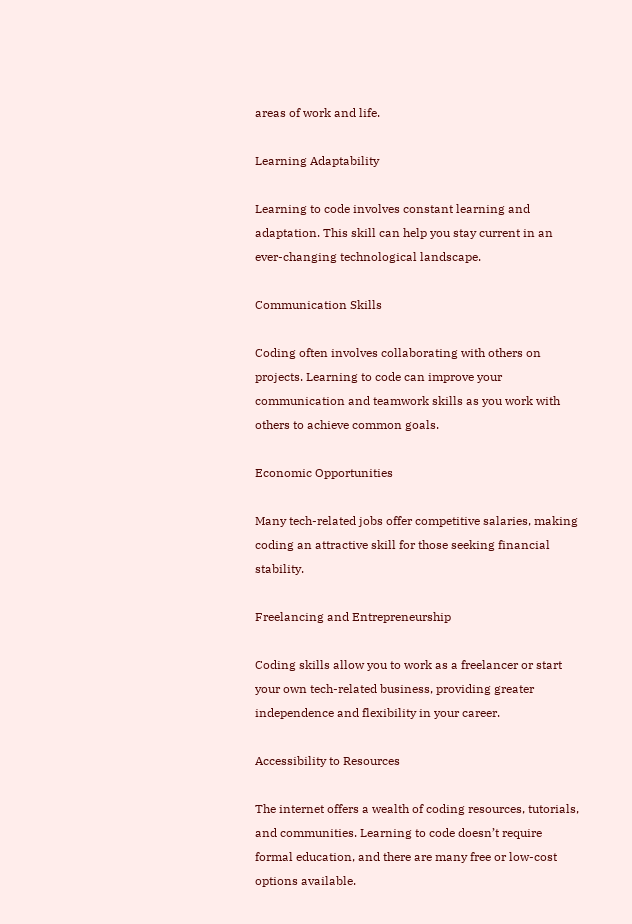areas of work and life.

Learning Adaptability

Learning to code involves constant learning and adaptation. This skill can help you stay current in an ever-changing technological landscape.

Communication Skills

Coding often involves collaborating with others on projects. Learning to code can improve your communication and teamwork skills as you work with others to achieve common goals.

Economic Opportunities

Many tech-related jobs offer competitive salaries, making coding an attractive skill for those seeking financial stability.

Freelancing and Entrepreneurship

Coding skills allow you to work as a freelancer or start your own tech-related business, providing greater independence and flexibility in your career.

Accessibility to Resources

The internet offers a wealth of coding resources, tutorials, and communities. Learning to code doesn’t require formal education, and there are many free or low-cost options available.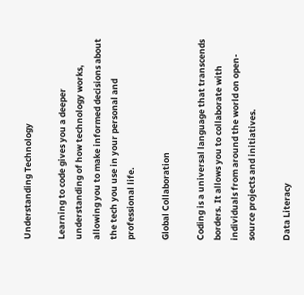Understanding Technology

Learning to code gives you a deeper understanding of how technology works, allowing you to make informed decisions about the tech you use in your personal and professional life.

Global Collaboration

Coding is a universal language that transcends borders. It allows you to collaborate with individuals from around the world on open-source projects and initiatives.

Data Literacy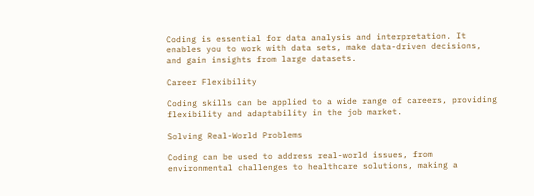Coding is essential for data analysis and interpretation. It enables you to work with data sets, make data-driven decisions, and gain insights from large datasets.

Career Flexibility

Coding skills can be applied to a wide range of careers, providing flexibility and adaptability in the job market.

Solving Real-World Problems

Coding can be used to address real-world issues, from environmental challenges to healthcare solutions, making a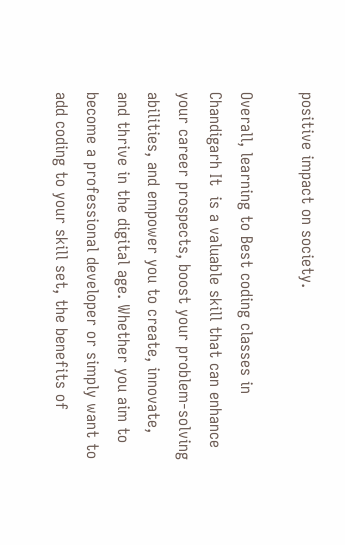positive impact on society.

Overall, learning to Best coding classes in Chandigarh It  is a valuable skill that can enhance your career prospects, boost your problem-solving abilities, and empower you to create, innovate, and thrive in the digital age. Whether you aim to become a professional developer or simply want to add coding to your skill set, the benefits of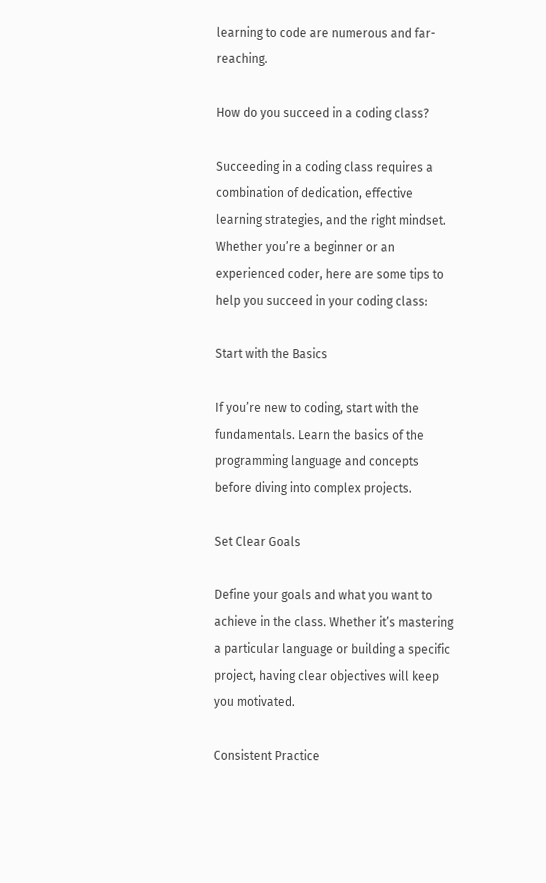learning to code are numerous and far-reaching.

How do you succeed in a coding class?

Succeeding in a coding class requires a combination of dedication, effective learning strategies, and the right mindset. Whether you’re a beginner or an experienced coder, here are some tips to help you succeed in your coding class:

Start with the Basics

If you’re new to coding, start with the fundamentals. Learn the basics of the programming language and concepts before diving into complex projects.

Set Clear Goals

Define your goals and what you want to achieve in the class. Whether it’s mastering a particular language or building a specific project, having clear objectives will keep you motivated.

Consistent Practice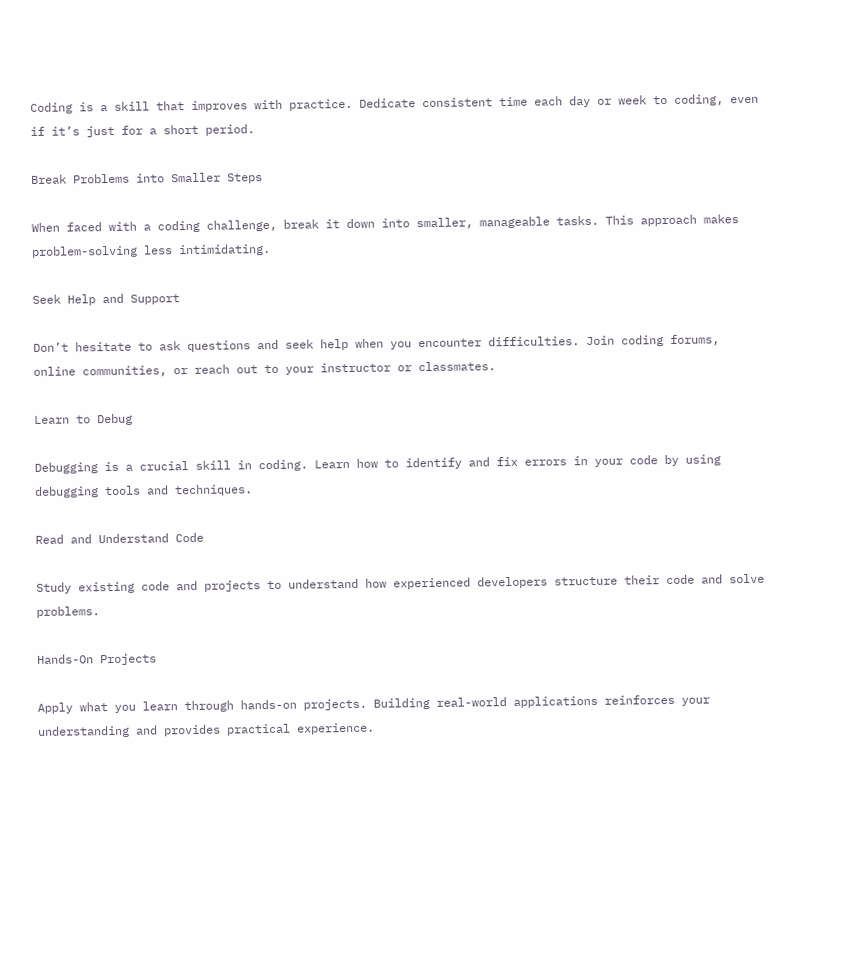Coding is a skill that improves with practice. Dedicate consistent time each day or week to coding, even if it’s just for a short period.

Break Problems into Smaller Steps

When faced with a coding challenge, break it down into smaller, manageable tasks. This approach makes problem-solving less intimidating.

Seek Help and Support

Don’t hesitate to ask questions and seek help when you encounter difficulties. Join coding forums, online communities, or reach out to your instructor or classmates.

Learn to Debug

Debugging is a crucial skill in coding. Learn how to identify and fix errors in your code by using debugging tools and techniques.

Read and Understand Code

Study existing code and projects to understand how experienced developers structure their code and solve problems.

Hands-On Projects

Apply what you learn through hands-on projects. Building real-world applications reinforces your understanding and provides practical experience.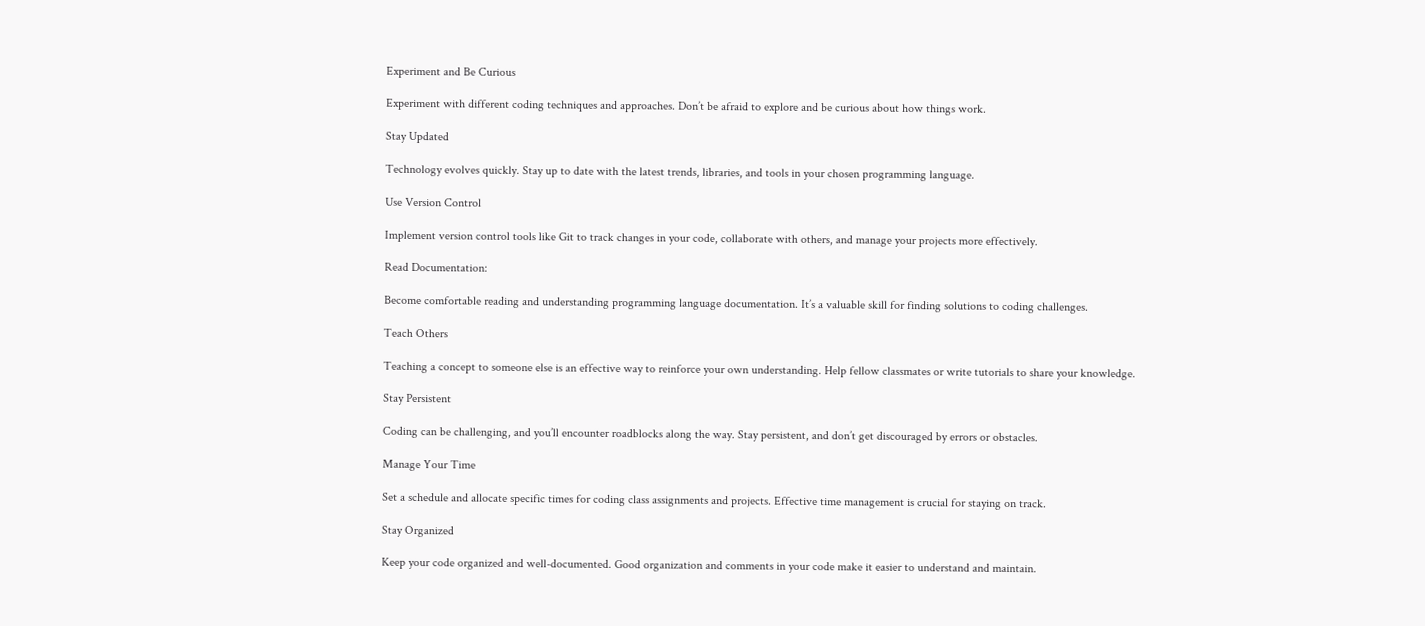Experiment and Be Curious

Experiment with different coding techniques and approaches. Don’t be afraid to explore and be curious about how things work.

Stay Updated

Technology evolves quickly. Stay up to date with the latest trends, libraries, and tools in your chosen programming language.

Use Version Control

Implement version control tools like Git to track changes in your code, collaborate with others, and manage your projects more effectively.

Read Documentation:

Become comfortable reading and understanding programming language documentation. It’s a valuable skill for finding solutions to coding challenges.

Teach Others

Teaching a concept to someone else is an effective way to reinforce your own understanding. Help fellow classmates or write tutorials to share your knowledge.

Stay Persistent

Coding can be challenging, and you’ll encounter roadblocks along the way. Stay persistent, and don’t get discouraged by errors or obstacles.

Manage Your Time

Set a schedule and allocate specific times for coding class assignments and projects. Effective time management is crucial for staying on track.

Stay Organized

Keep your code organized and well-documented. Good organization and comments in your code make it easier to understand and maintain.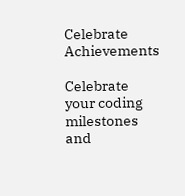Celebrate Achievements

Celebrate your coding milestones and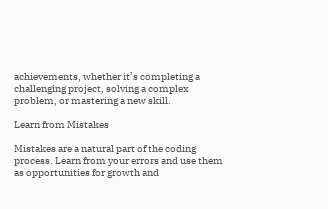achievements, whether it’s completing a challenging project, solving a complex problem, or mastering a new skill.

Learn from Mistakes

Mistakes are a natural part of the coding process. Learn from your errors and use them as opportunities for growth and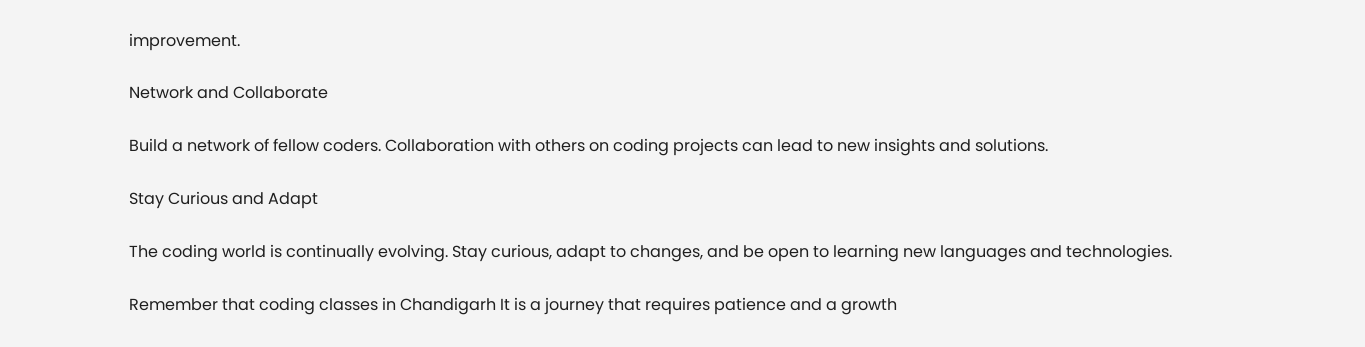improvement.

Network and Collaborate

Build a network of fellow coders. Collaboration with others on coding projects can lead to new insights and solutions.

Stay Curious and Adapt

The coding world is continually evolving. Stay curious, adapt to changes, and be open to learning new languages and technologies.

Remember that coding classes in Chandigarh It is a journey that requires patience and a growth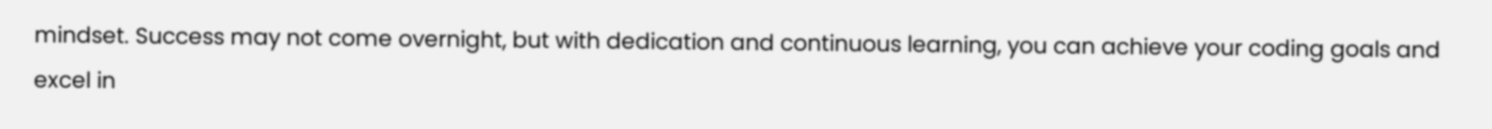mindset. Success may not come overnight, but with dedication and continuous learning, you can achieve your coding goals and excel in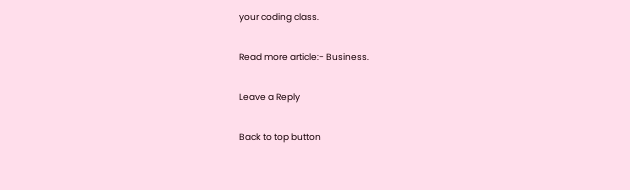your coding class.

Read more article:- Business.

Leave a Reply

Back to top button